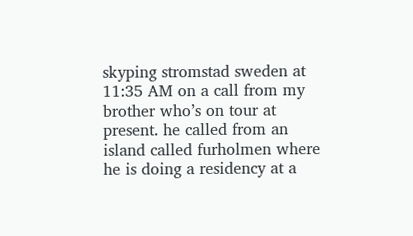skyping stromstad sweden at 11:35 AM on a call from my brother who’s on tour at present. he called from an island called furholmen where he is doing a residency at a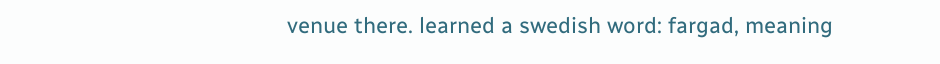venue there. learned a swedish word: fargad, meaning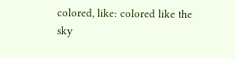colored, like: colored like the sky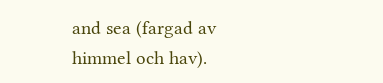and sea (fargad av himmel och hav).